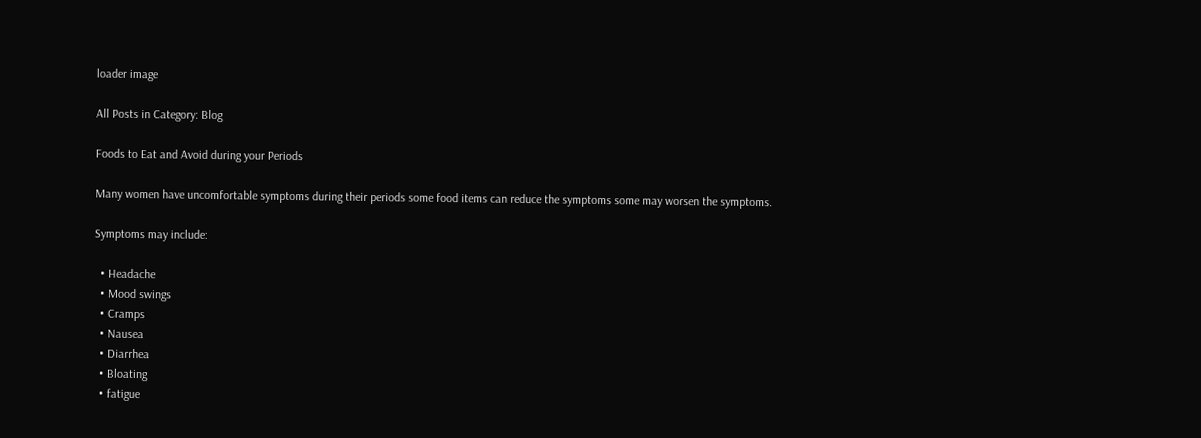loader image

All Posts in Category: Blog

Foods to Eat and Avoid during your Periods

Many women have uncomfortable symptoms during their periods some food items can reduce the symptoms some may worsen the symptoms.

Symptoms may include:

  • Headache
  • Mood swings
  • Cramps
  • Nausea
  • Diarrhea
  • Bloating
  • fatigue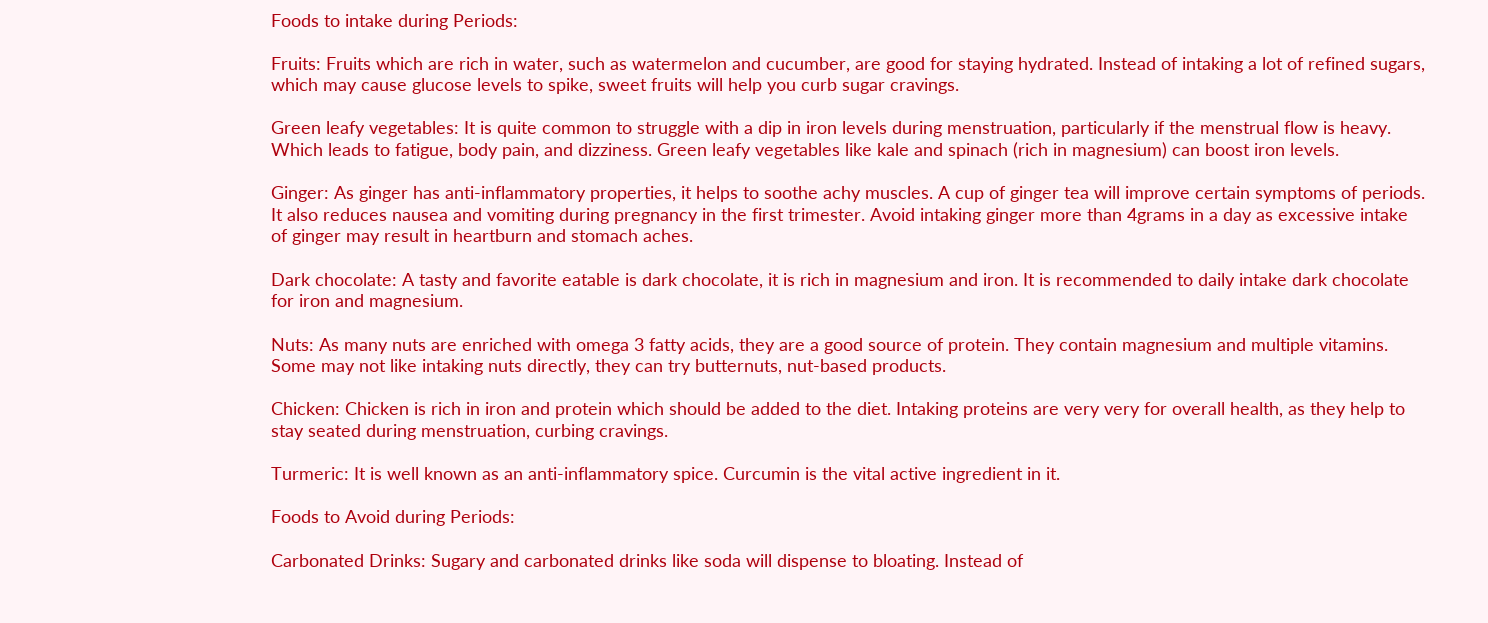Foods to intake during Periods:

Fruits: Fruits which are rich in water, such as watermelon and cucumber, are good for staying hydrated. Instead of intaking a lot of refined sugars, which may cause glucose levels to spike, sweet fruits will help you curb sugar cravings.

Green leafy vegetables: It is quite common to struggle with a dip in iron levels during menstruation, particularly if the menstrual flow is heavy. Which leads to fatigue, body pain, and dizziness. Green leafy vegetables like kale and spinach (rich in magnesium) can boost iron levels.

Ginger: As ginger has anti-inflammatory properties, it helps to soothe achy muscles. A cup of ginger tea will improve certain symptoms of periods. It also reduces nausea and vomiting during pregnancy in the first trimester. Avoid intaking ginger more than 4grams in a day as excessive intake of ginger may result in heartburn and stomach aches.

Dark chocolate: A tasty and favorite eatable is dark chocolate, it is rich in magnesium and iron. It is recommended to daily intake dark chocolate for iron and magnesium.

Nuts: As many nuts are enriched with omega 3 fatty acids, they are a good source of protein. They contain magnesium and multiple vitamins. Some may not like intaking nuts directly, they can try butternuts, nut-based products.

Chicken: Chicken is rich in iron and protein which should be added to the diet. Intaking proteins are very very for overall health, as they help to stay seated during menstruation, curbing cravings.

Turmeric: It is well known as an anti-inflammatory spice. Curcumin is the vital active ingredient in it.

Foods to Avoid during Periods:

Carbonated Drinks: Sugary and carbonated drinks like soda will dispense to bloating. Instead of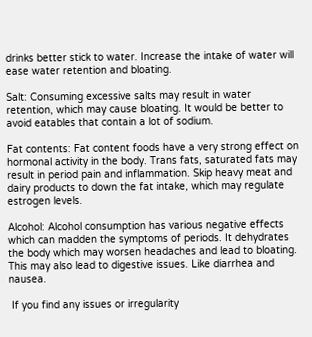drinks better stick to water. Increase the intake of water will ease water retention and bloating.

Salt: Consuming excessive salts may result in water retention, which may cause bloating. It would be better to avoid eatables that contain a lot of sodium.

Fat contents: Fat content foods have a very strong effect on hormonal activity in the body. Trans fats, saturated fats may result in period pain and inflammation. Skip heavy meat and dairy products to down the fat intake, which may regulate estrogen levels.

Alcohol: Alcohol consumption has various negative effects which can madden the symptoms of periods. It dehydrates the body which may worsen headaches and lead to bloating. This may also lead to digestive issues. Like diarrhea and nausea.

 If you find any issues or irregularity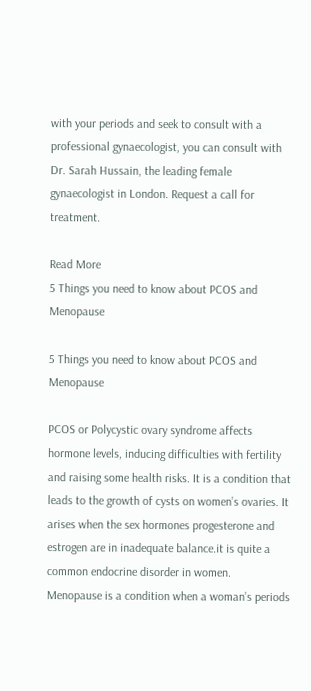with your periods and seek to consult with a professional gynaecologist, you can consult with Dr. Sarah Hussain, the leading female gynaecologist in London. Request a call for treatment.

Read More
5 Things you need to know about PCOS and Menopause

5 Things you need to know about PCOS and Menopause

PCOS or Polycystic ovary syndrome affects hormone levels, inducing difficulties with fertility and raising some health risks. It is a condition that leads to the growth of cysts on women’s ovaries. It arises when the sex hormones progesterone and estrogen are in inadequate balance.it is quite a common endocrine disorder in women.  Menopause is a condition when a woman’s periods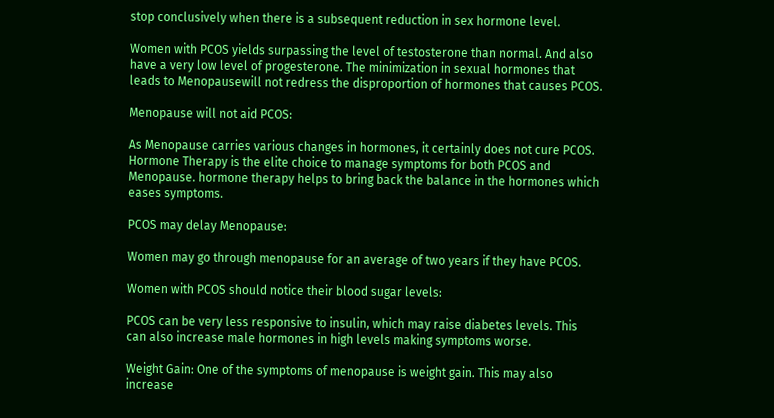stop conclusively when there is a subsequent reduction in sex hormone level.

Women with PCOS yields surpassing the level of testosterone than normal. And also have a very low level of progesterone. The minimization in sexual hormones that leads to Menopausewill not redress the disproportion of hormones that causes PCOS.

Menopause will not aid PCOS:

As Menopause carries various changes in hormones, it certainly does not cure PCOS. Hormone Therapy is the elite choice to manage symptoms for both PCOS and Menopause. hormone therapy helps to bring back the balance in the hormones which eases symptoms.

PCOS may delay Menopause:

Women may go through menopause for an average of two years if they have PCOS.

Women with PCOS should notice their blood sugar levels:

PCOS can be very less responsive to insulin, which may raise diabetes levels. This can also increase male hormones in high levels making symptoms worse.

Weight Gain: One of the symptoms of menopause is weight gain. This may also increase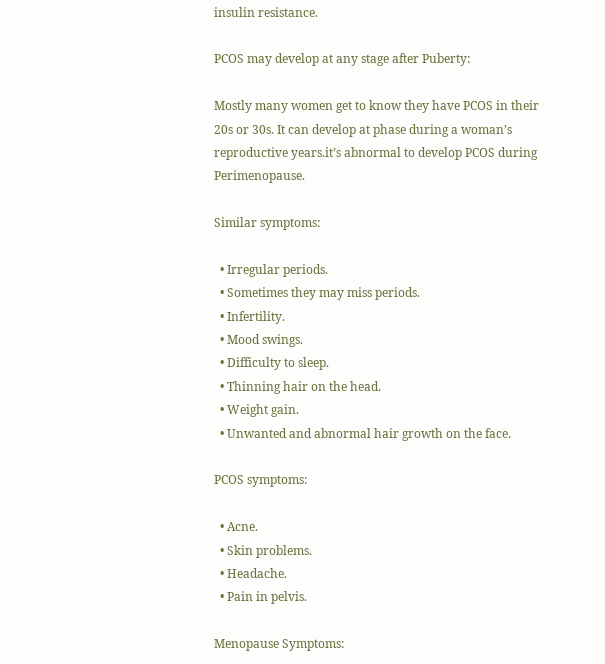insulin resistance.

PCOS may develop at any stage after Puberty:

Mostly many women get to know they have PCOS in their 20s or 30s. It can develop at phase during a woman’s reproductive years.it’s abnormal to develop PCOS during Perimenopause.

Similar symptoms:

  • Irregular periods.
  • Sometimes they may miss periods.
  • Infertility.
  • Mood swings.
  • Difficulty to sleep.
  • Thinning hair on the head.
  • Weight gain.
  • Unwanted and abnormal hair growth on the face.

PCOS symptoms:

  • Acne.
  • Skin problems.
  • Headache.
  • Pain in pelvis.

Menopause Symptoms: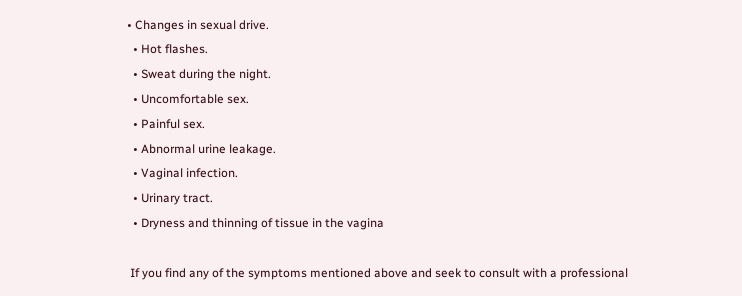• Changes in sexual drive.
  • Hot flashes.
  • Sweat during the night.
  • Uncomfortable sex.
  • Painful sex.
  • Abnormal urine leakage.
  • Vaginal infection.
  • Urinary tract.
  • Dryness and thinning of tissue in the vagina

 If you find any of the symptoms mentioned above and seek to consult with a professional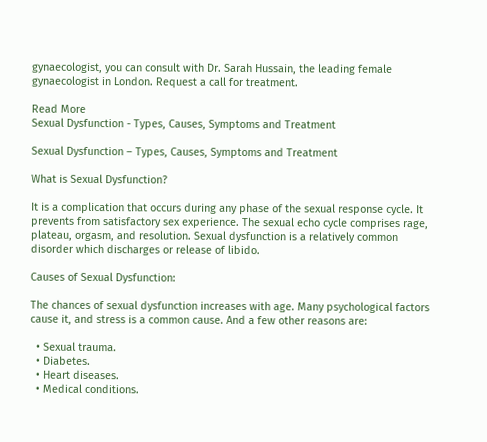gynaecologist, you can consult with Dr. Sarah Hussain, the leading female gynaecologist in London. Request a call for treatment.

Read More
Sexual Dysfunction - Types, Causes, Symptoms and Treatment

Sexual Dysfunction – Types, Causes, Symptoms and Treatment

What is Sexual Dysfunction?

It is a complication that occurs during any phase of the sexual response cycle. It prevents from satisfactory sex experience. The sexual echo cycle comprises rage, plateau, orgasm, and resolution. Sexual dysfunction is a relatively common disorder which discharges or release of libido.

Causes of Sexual Dysfunction:

The chances of sexual dysfunction increases with age. Many psychological factors cause it, and stress is a common cause. And a few other reasons are:

  • Sexual trauma.
  • Diabetes.
  • Heart diseases.
  • Medical conditions.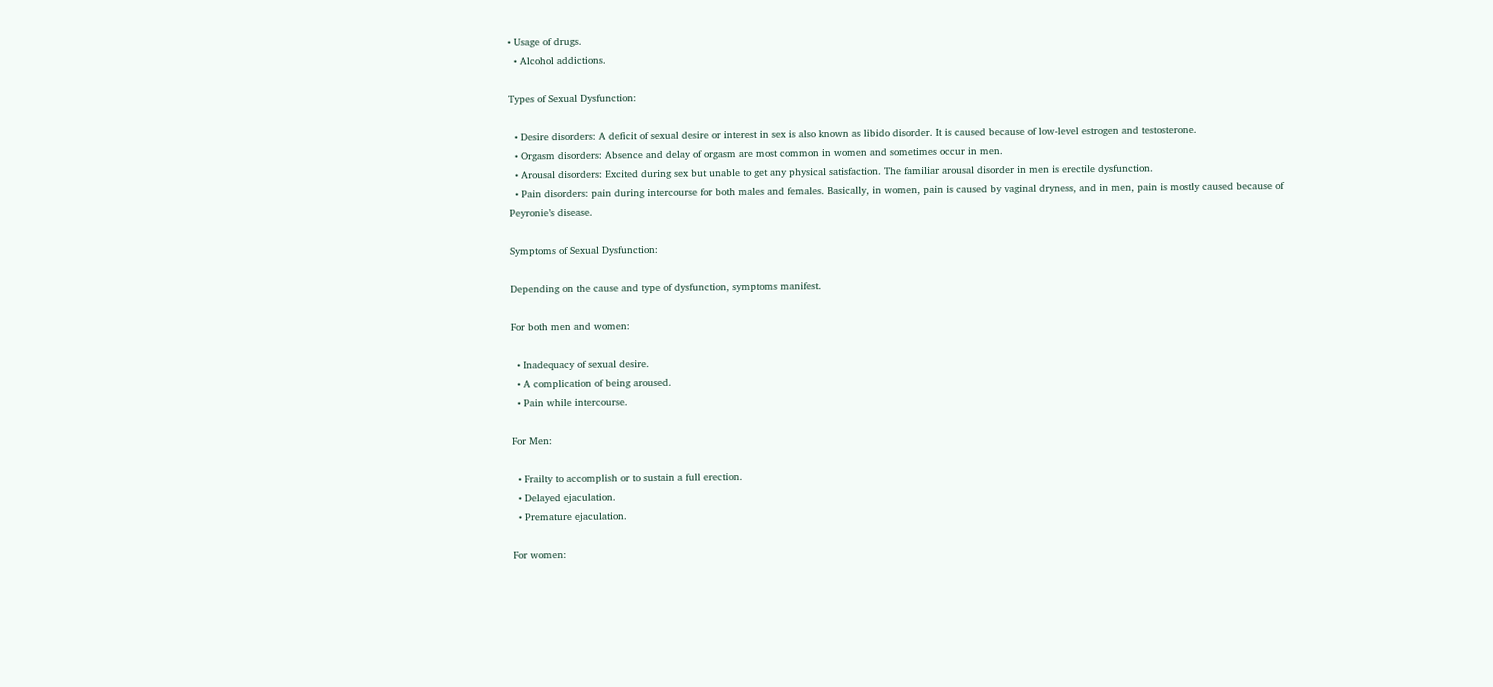• Usage of drugs.
  • Alcohol addictions.

Types of Sexual Dysfunction:

  • Desire disorders: A deficit of sexual desire or interest in sex is also known as libido disorder. It is caused because of low-level estrogen and testosterone.
  • Orgasm disorders: Absence and delay of orgasm are most common in women and sometimes occur in men.
  • Arousal disorders: Excited during sex but unable to get any physical satisfaction. The familiar arousal disorder in men is erectile dysfunction.
  • Pain disorders: pain during intercourse for both males and females. Basically, in women, pain is caused by vaginal dryness, and in men, pain is mostly caused because of Peyronie’s disease.

Symptoms of Sexual Dysfunction:

Depending on the cause and type of dysfunction, symptoms manifest.

For both men and women:

  • Inadequacy of sexual desire.
  • A complication of being aroused.
  • Pain while intercourse.

For Men:

  • Frailty to accomplish or to sustain a full erection.
  • Delayed ejaculation.
  • Premature ejaculation.

For women: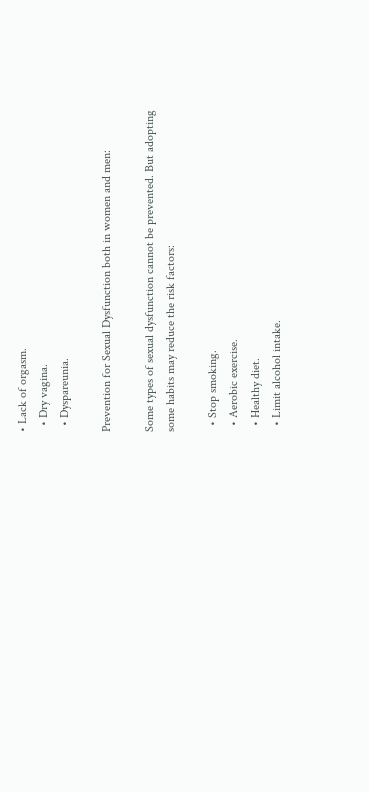• Lack of orgasm.
  • Dry vagina.
  • Dyspareunia.

Prevention for Sexual Dysfunction both in women and men:

Some types of sexual dysfunction cannot be prevented. But adopting some habits may reduce the risk factors:

  • Stop smoking.
  • Aerobic exercise.
  • Healthy diet.
  • Limit alcohol intake.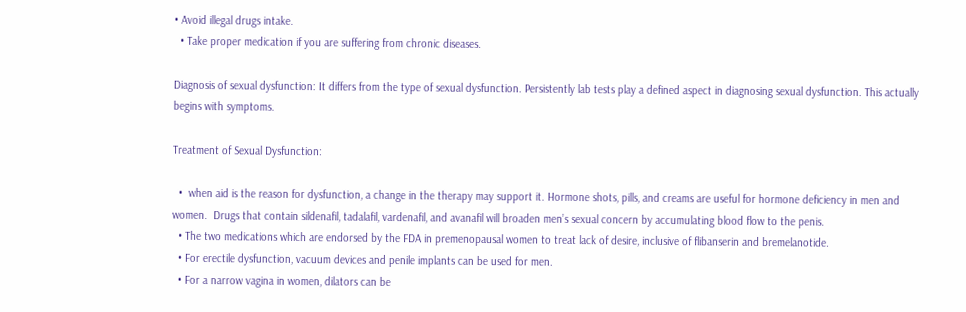• Avoid illegal drugs intake.
  • Take proper medication if you are suffering from chronic diseases.

Diagnosis of sexual dysfunction: It differs from the type of sexual dysfunction. Persistently lab tests play a defined aspect in diagnosing sexual dysfunction. This actually begins with symptoms.

Treatment of Sexual Dysfunction:

  •  when aid is the reason for dysfunction, a change in the therapy may support it. Hormone shots, pills, and creams are useful for hormone deficiency in men and women.  Drugs that contain sildenafil, tadalafil, vardenafil, and avanafil will broaden men’s sexual concern by accumulating blood flow to the penis.
  • The two medications which are endorsed by the FDA in premenopausal women to treat lack of desire, inclusive of flibanserin and bremelanotide.
  • For erectile dysfunction, vacuum devices and penile implants can be used for men.
  • For a narrow vagina in women, dilators can be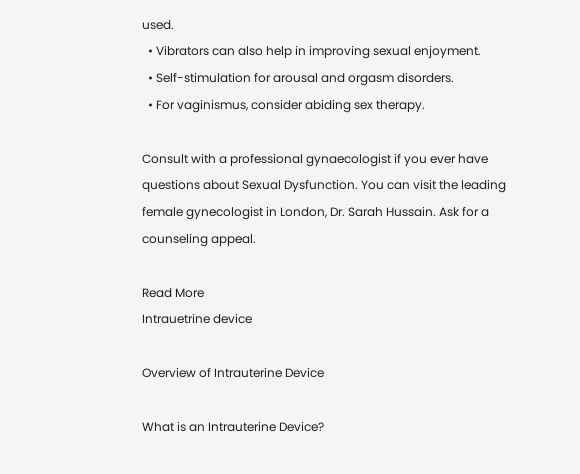used.
  • Vibrators can also help in improving sexual enjoyment.
  • Self-stimulation for arousal and orgasm disorders.
  • For vaginismus, consider abiding sex therapy.

Consult with a professional gynaecologist if you ever have questions about Sexual Dysfunction. You can visit the leading female gynecologist in London, Dr. Sarah Hussain. Ask for a counseling appeal.

Read More
Intrauetrine device

Overview of Intrauterine Device

What is an Intrauterine Device?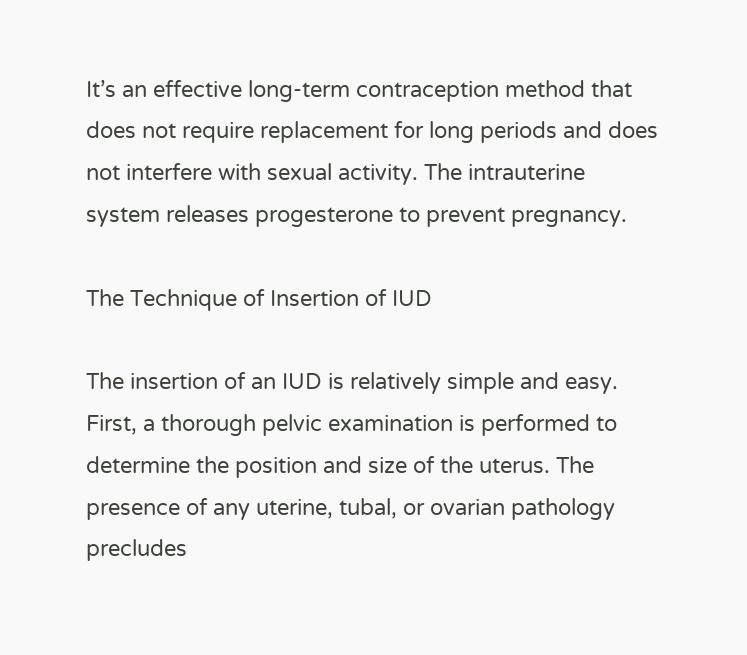It’s an effective long-term contraception method that does not require replacement for long periods and does not interfere with sexual activity. The intrauterine system releases progesterone to prevent pregnancy.

The Technique of Insertion of IUD

The insertion of an IUD is relatively simple and easy. First, a thorough pelvic examination is performed to determine the position and size of the uterus. The presence of any uterine, tubal, or ovarian pathology precludes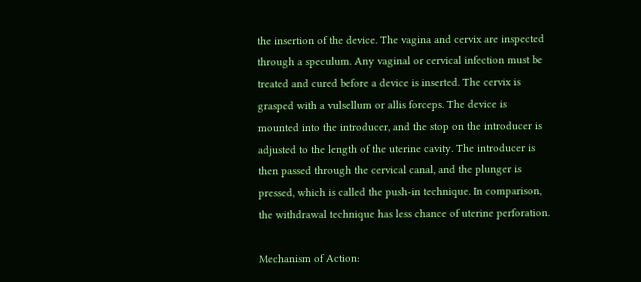the insertion of the device. The vagina and cervix are inspected through a speculum. Any vaginal or cervical infection must be treated and cured before a device is inserted. The cervix is grasped with a vulsellum or allis forceps. The device is mounted into the introducer, and the stop on the introducer is adjusted to the length of the uterine cavity. The introducer is then passed through the cervical canal, and the plunger is pressed, which is called the push-in technique. In comparison, the withdrawal technique has less chance of uterine perforation.

Mechanism of Action: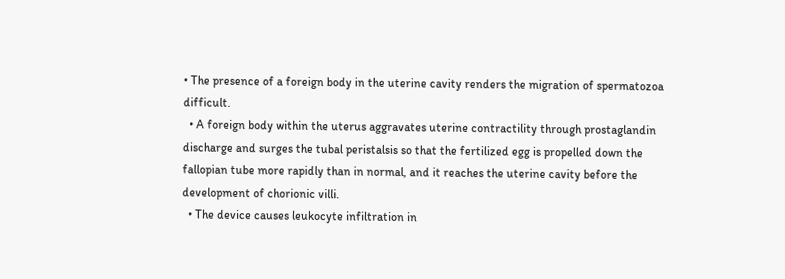• The presence of a foreign body in the uterine cavity renders the migration of spermatozoa difficult.
  • A foreign body within the uterus aggravates uterine contractility through prostaglandin discharge and surges the tubal peristalsis so that the fertilized egg is propelled down the fallopian tube more rapidly than in normal, and it reaches the uterine cavity before the development of chorionic villi.
  • The device causes leukocyte infiltration in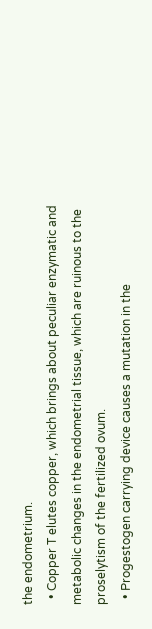the endometrium.
  • Copper T elutes copper, which brings about peculiar enzymatic and metabolic changes in the endometrial tissue, which are ruinous to the proselytism of the fertilized ovum.
  • Progestogen carrying device causes a mutation in the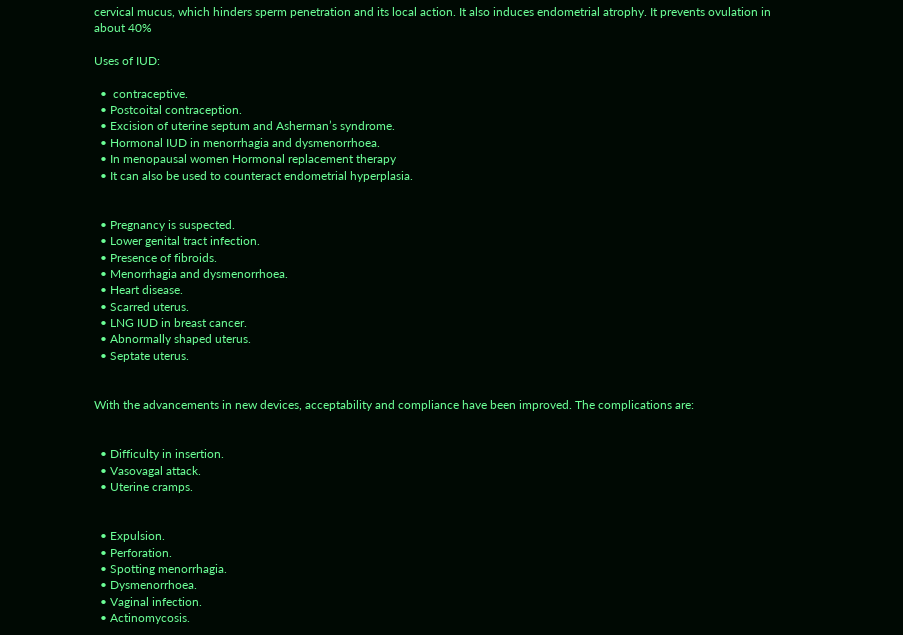cervical mucus, which hinders sperm penetration and its local action. It also induces endometrial atrophy. It prevents ovulation in about 40%

Uses of IUD:

  •  contraceptive.
  • Postcoital contraception.
  • Excision of uterine septum and Asherman’s syndrome.
  • Hormonal IUD in menorrhagia and dysmenorrhoea.
  • In menopausal women Hormonal replacement therapy
  • It can also be used to counteract endometrial hyperplasia.


  • Pregnancy is suspected.
  • Lower genital tract infection.
  • Presence of fibroids.
  • Menorrhagia and dysmenorrhoea.
  • Heart disease.
  • Scarred uterus.
  • LNG IUD in breast cancer.
  • Abnormally shaped uterus.
  • Septate uterus.


With the advancements in new devices, acceptability and compliance have been improved. The complications are:


  • Difficulty in insertion.
  • Vasovagal attack.
  • Uterine cramps.


  • Expulsion.
  • Perforation.
  • Spotting menorrhagia.
  • Dysmenorrhoea.
  • Vaginal infection.
  • Actinomycosis.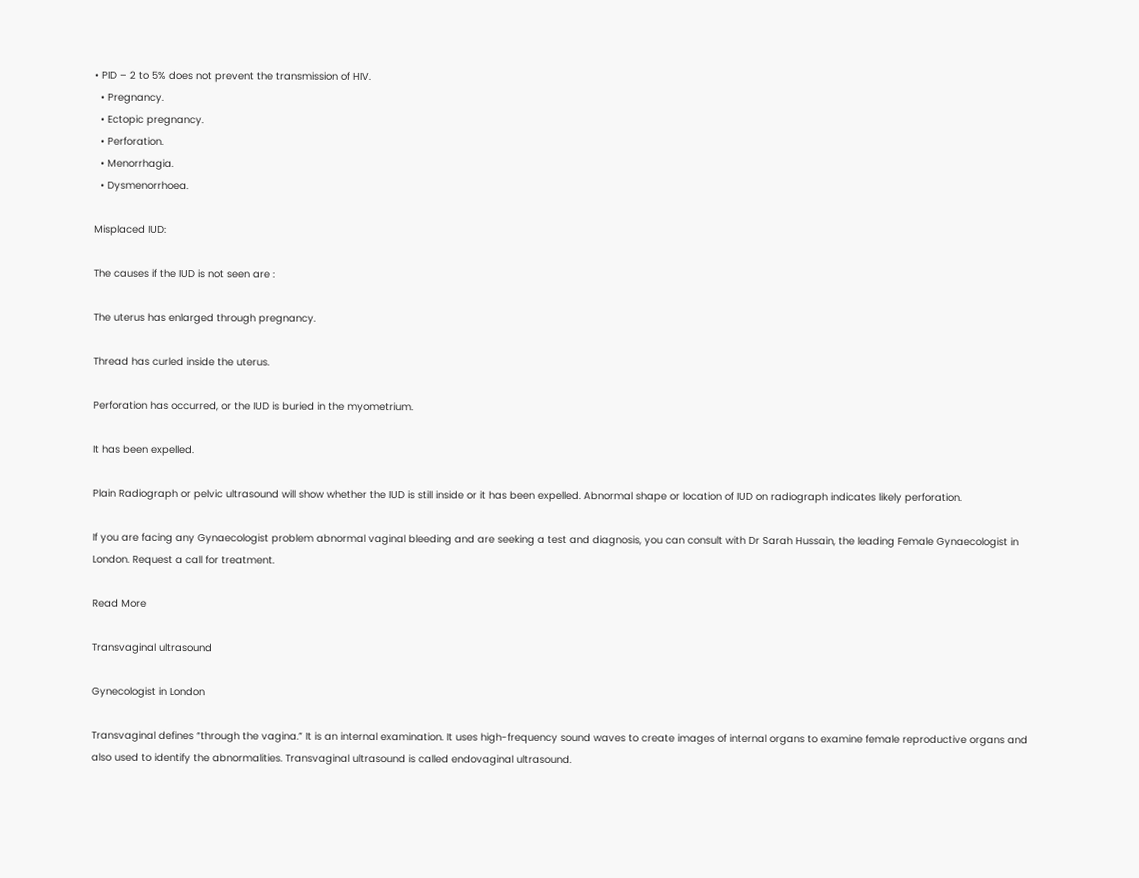• PID – 2 to 5% does not prevent the transmission of HIV.
  • Pregnancy.
  • Ectopic pregnancy.
  • Perforation.
  • Menorrhagia.
  • Dysmenorrhoea.

Misplaced IUD:

The causes if the IUD is not seen are :

The uterus has enlarged through pregnancy.

Thread has curled inside the uterus.

Perforation has occurred, or the IUD is buried in the myometrium.

It has been expelled.

Plain Radiograph or pelvic ultrasound will show whether the IUD is still inside or it has been expelled. Abnormal shape or location of IUD on radiograph indicates likely perforation.

If you are facing any Gynaecologist problem abnormal vaginal bleeding and are seeking a test and diagnosis, you can consult with Dr Sarah Hussain, the leading Female Gynaecologist in London. Request a call for treatment.

Read More

Transvaginal ultrasound

Gynecologist in London

Transvaginal defines “through the vagina.” It is an internal examination. It uses high-frequency sound waves to create images of internal organs to examine female reproductive organs and also used to identify the abnormalities. Transvaginal ultrasound is called endovaginal ultrasound.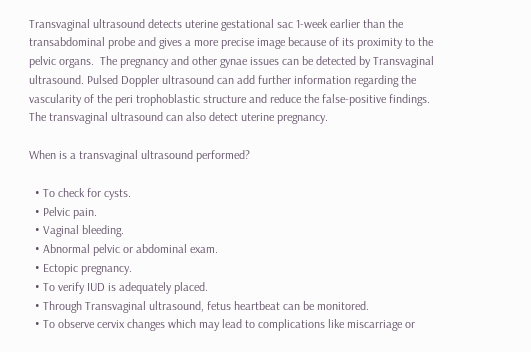Transvaginal ultrasound detects uterine gestational sac 1-week earlier than the transabdominal probe and gives a more precise image because of its proximity to the pelvic organs.  The pregnancy and other gynae issues can be detected by Transvaginal ultrasound. Pulsed Doppler ultrasound can add further information regarding the vascularity of the peri trophoblastic structure and reduce the false-positive findings. The transvaginal ultrasound can also detect uterine pregnancy.

When is a transvaginal ultrasound performed?

  • To check for cysts.
  • Pelvic pain.
  • Vaginal bleeding.
  • Abnormal pelvic or abdominal exam.
  • Ectopic pregnancy.
  • To verify IUD is adequately placed.
  • Through Transvaginal ultrasound, fetus heartbeat can be monitored.
  • To observe cervix changes which may lead to complications like miscarriage or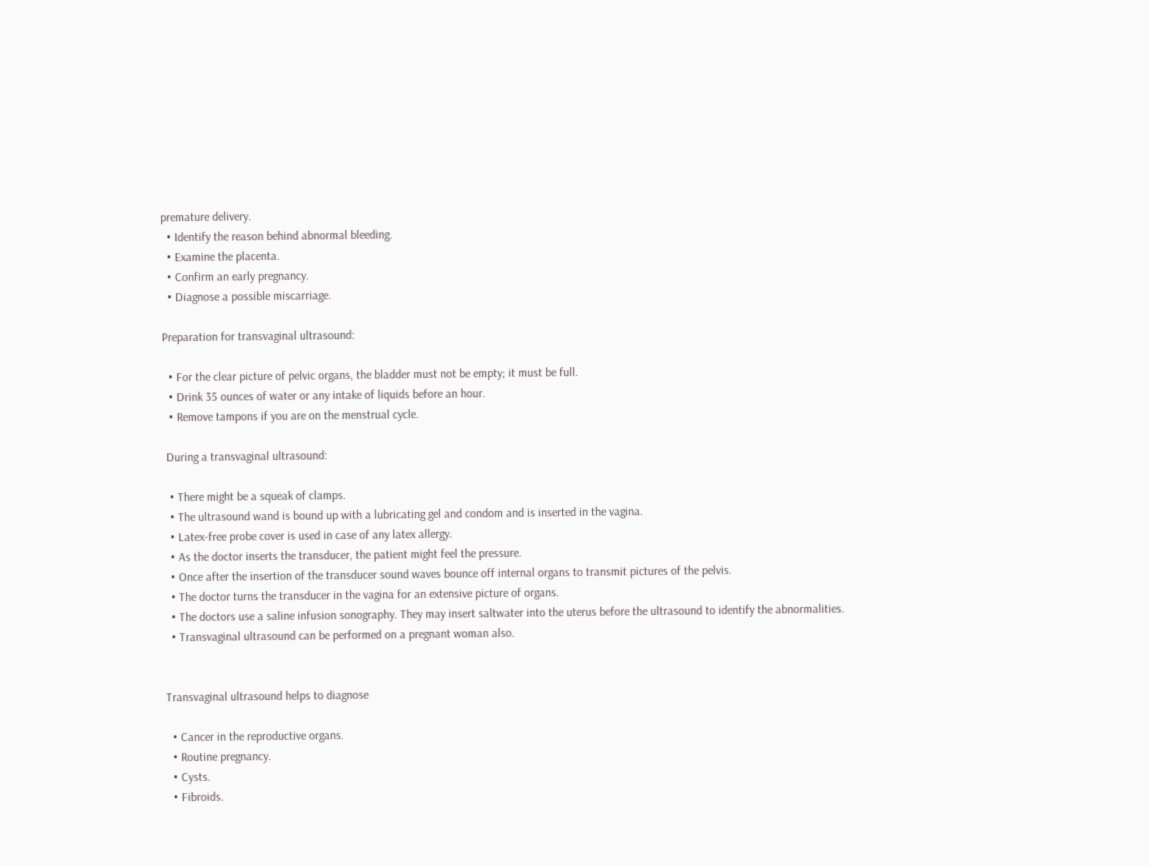premature delivery.
  • Identify the reason behind abnormal bleeding.
  • Examine the placenta.
  • Confirm an early pregnancy.
  • Diagnose a possible miscarriage.

Preparation for transvaginal ultrasound:

  • For the clear picture of pelvic organs, the bladder must not be empty; it must be full.
  • Drink 35 ounces of water or any intake of liquids before an hour.
  • Remove tampons if you are on the menstrual cycle.

 During a transvaginal ultrasound:

  • There might be a squeak of clamps.
  • The ultrasound wand is bound up with a lubricating gel and condom and is inserted in the vagina.
  • Latex-free probe cover is used in case of any latex allergy.
  • As the doctor inserts the transducer, the patient might feel the pressure.
  • Once after the insertion of the transducer sound waves bounce off internal organs to transmit pictures of the pelvis.
  • The doctor turns the transducer in the vagina for an extensive picture of organs.
  • The doctors use a saline infusion sonography. They may insert saltwater into the uterus before the ultrasound to identify the abnormalities.
  • Transvaginal ultrasound can be performed on a pregnant woman also.


Transvaginal ultrasound helps to diagnose

  • Cancer in the reproductive organs.
  • Routine pregnancy.
  • Cysts.
  • Fibroids.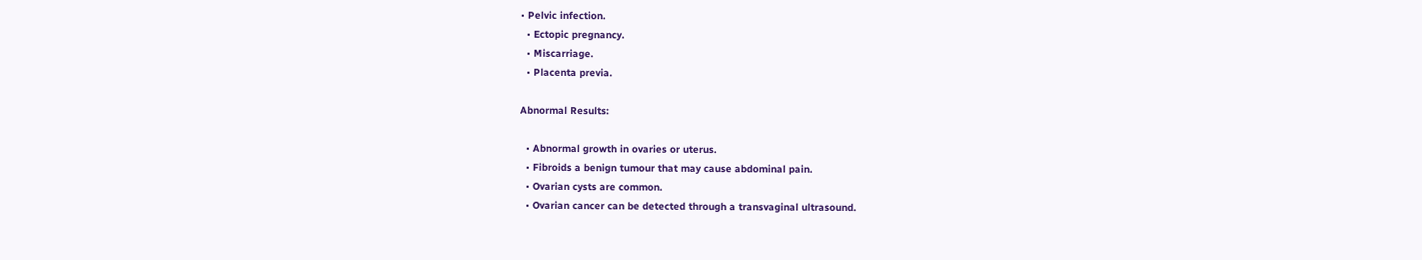• Pelvic infection.
  • Ectopic pregnancy.
  • Miscarriage.
  • Placenta previa.

Abnormal Results:

  • Abnormal growth in ovaries or uterus.
  • Fibroids a benign tumour that may cause abdominal pain.
  • Ovarian cysts are common.
  • Ovarian cancer can be detected through a transvaginal ultrasound.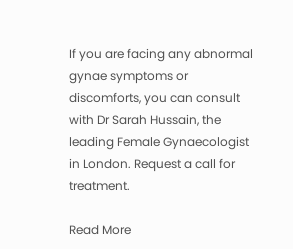If you are facing any abnormal gynae symptoms or discomforts, you can consult with Dr Sarah Hussain, the leading Female Gynaecologist in London. Request a call for treatment.

Read More